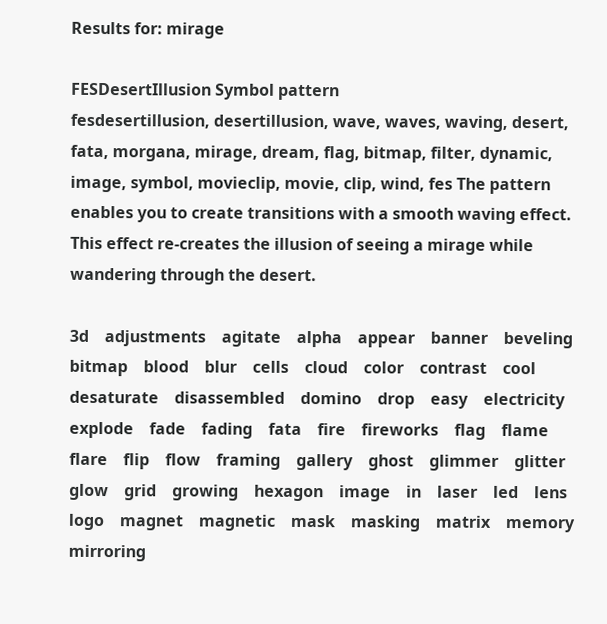Results for: mirage

FESDesertIllusion Symbol pattern
fesdesertillusion, desertillusion, wave, waves, waving, desert, fata, morgana, mirage, dream, flag, bitmap, filter, dynamic, image, symbol, movieclip, movie, clip, wind, fes The pattern enables you to create transitions with a smooth waving effect. This effect re-creates the illusion of seeing a mirage while wandering through the desert.

3d    adjustments    agitate    alpha    appear    banner    beveling    bitmap    blood    blur    cells    cloud    color    contrast    cool    desaturate    disassembled    domino    drop    easy    electricity    explode    fade    fading    fata    fire    fireworks    flag    flame    flare    flip    flow    framing    gallery    ghost    glimmer    glitter    glow    grid    growing    hexagon    image    in    laser    led    lens    logo    magnet    magnetic    mask    masking    matrix    memory    mirroring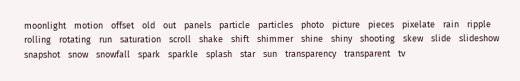moonlight    motion    offset    old    out    panels    particle    particles    photo    picture    pieces    pixelate    rain    ripple    rolling    rotating    run    saturation    scroll    shake    shift    shimmer    shine    shiny    shooting    skew    slide    slideshow    snapshot    snow    snowfall    spark    sparkle    splash    star    sun    transparency    transparent    tv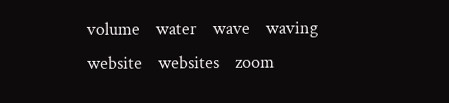volume    water    wave    waving    website    websites    zoom